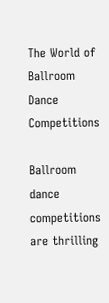The World of Ballroom Dance Competitions

Ballroom dance competitions are thrilling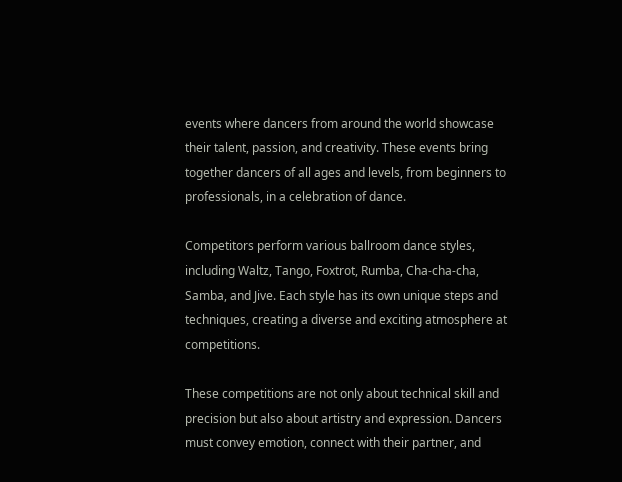events where dancers from around the world showcase their talent, passion, and creativity. These events bring together dancers of all ages and levels, from beginners to professionals, in a celebration of dance.

Competitors perform various ballroom dance styles, including Waltz, Tango, Foxtrot, Rumba, Cha-cha-cha, Samba, and Jive. Each style has its own unique steps and techniques, creating a diverse and exciting atmosphere at competitions.

These competitions are not only about technical skill and precision but also about artistry and expression. Dancers must convey emotion, connect with their partner, and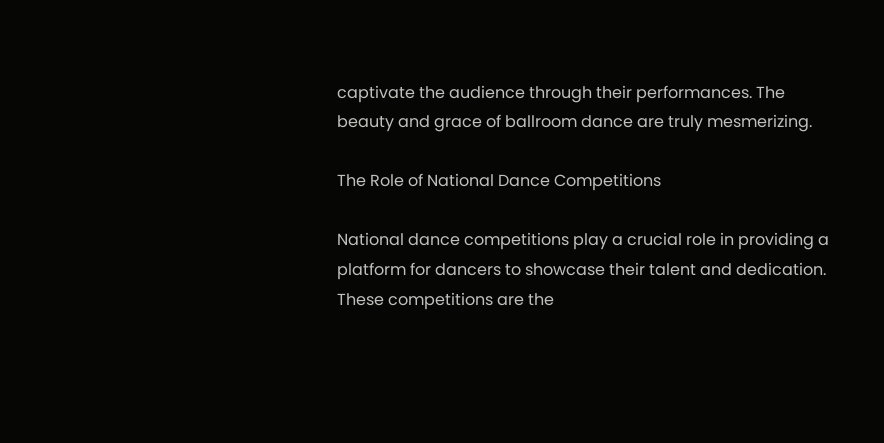captivate the audience through their performances. The beauty and grace of ballroom dance are truly mesmerizing.

The Role of National Dance Competitions

National dance competitions play a crucial role in providing a platform for dancers to showcase their talent and dedication. These competitions are the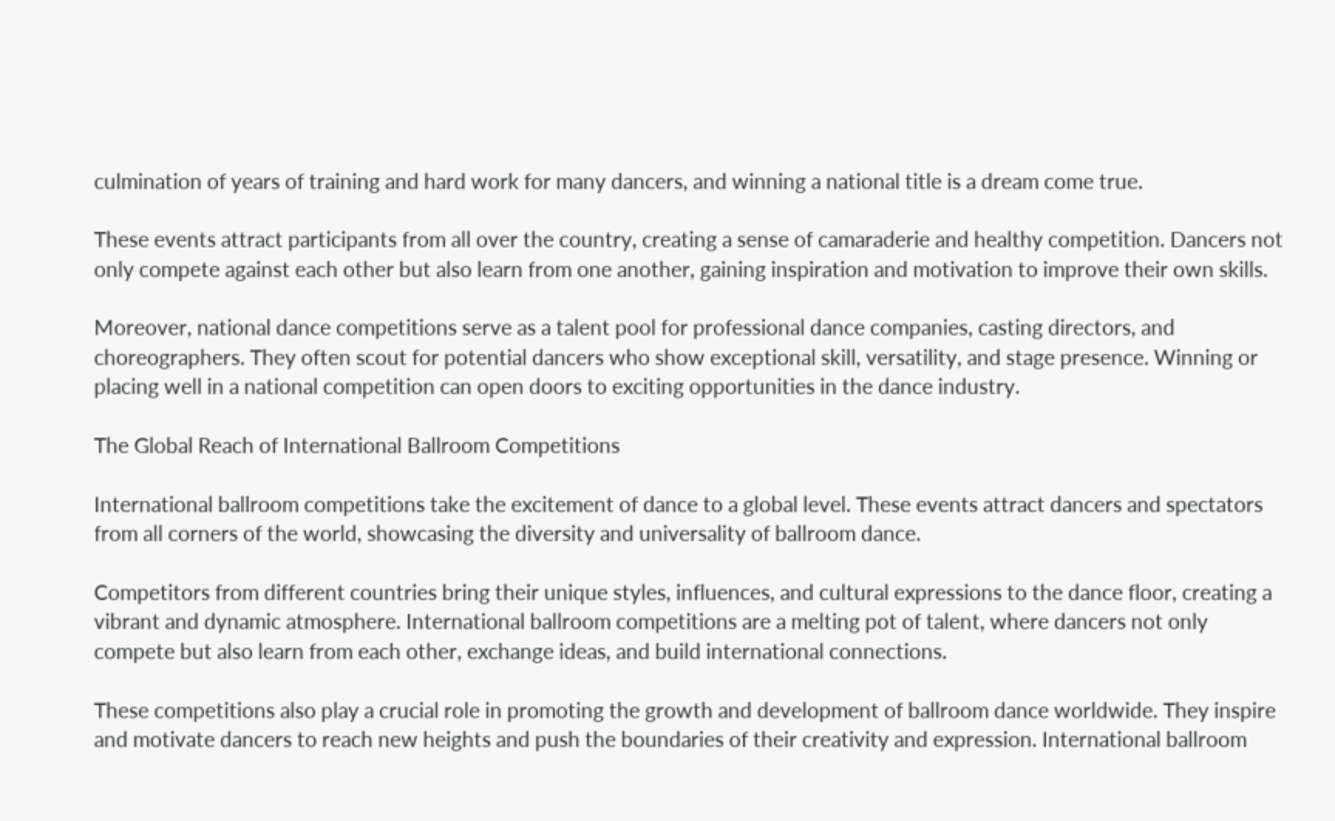culmination of years of training and hard work for many dancers, and winning a national title is a dream come true.

These events attract participants from all over the country, creating a sense of camaraderie and healthy competition. Dancers not only compete against each other but also learn from one another, gaining inspiration and motivation to improve their own skills.

Moreover, national dance competitions serve as a talent pool for professional dance companies, casting directors, and choreographers. They often scout for potential dancers who show exceptional skill, versatility, and stage presence. Winning or placing well in a national competition can open doors to exciting opportunities in the dance industry.

The Global Reach of International Ballroom Competitions

International ballroom competitions take the excitement of dance to a global level. These events attract dancers and spectators from all corners of the world, showcasing the diversity and universality of ballroom dance.

Competitors from different countries bring their unique styles, influences, and cultural expressions to the dance floor, creating a vibrant and dynamic atmosphere. International ballroom competitions are a melting pot of talent, where dancers not only compete but also learn from each other, exchange ideas, and build international connections.

These competitions also play a crucial role in promoting the growth and development of ballroom dance worldwide. They inspire and motivate dancers to reach new heights and push the boundaries of their creativity and expression. International ballroom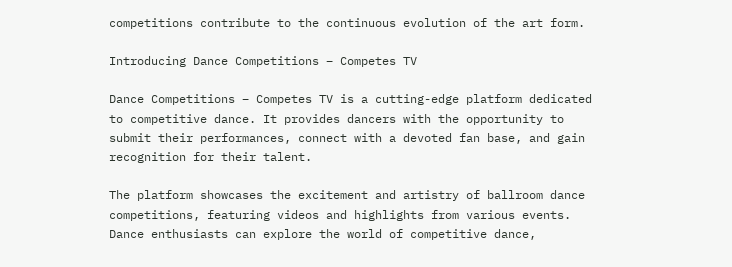competitions contribute to the continuous evolution of the art form.

Introducing Dance Competitions – Competes TV

Dance Competitions – Competes TV is a cutting-edge platform dedicated to competitive dance. It provides dancers with the opportunity to submit their performances, connect with a devoted fan base, and gain recognition for their talent.

The platform showcases the excitement and artistry of ballroom dance competitions, featuring videos and highlights from various events. Dance enthusiasts can explore the world of competitive dance,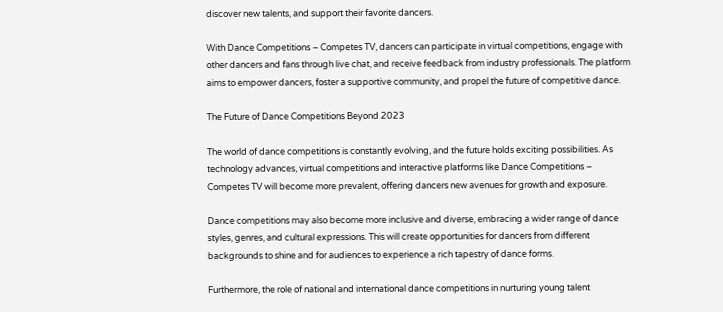discover new talents, and support their favorite dancers.

With Dance Competitions – Competes TV, dancers can participate in virtual competitions, engage with other dancers and fans through live chat, and receive feedback from industry professionals. The platform aims to empower dancers, foster a supportive community, and propel the future of competitive dance.

The Future of Dance Competitions Beyond 2023

The world of dance competitions is constantly evolving, and the future holds exciting possibilities. As technology advances, virtual competitions and interactive platforms like Dance Competitions – Competes TV will become more prevalent, offering dancers new avenues for growth and exposure.

Dance competitions may also become more inclusive and diverse, embracing a wider range of dance styles, genres, and cultural expressions. This will create opportunities for dancers from different backgrounds to shine and for audiences to experience a rich tapestry of dance forms.

Furthermore, the role of national and international dance competitions in nurturing young talent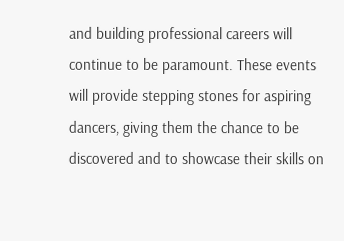and building professional careers will continue to be paramount. These events will provide stepping stones for aspiring dancers, giving them the chance to be discovered and to showcase their skills on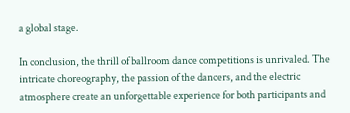a global stage.

In conclusion, the thrill of ballroom dance competitions is unrivaled. The intricate choreography, the passion of the dancers, and the electric atmosphere create an unforgettable experience for both participants and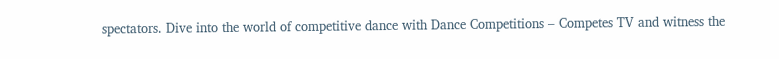spectators. Dive into the world of competitive dance with Dance Competitions – Competes TV and witness the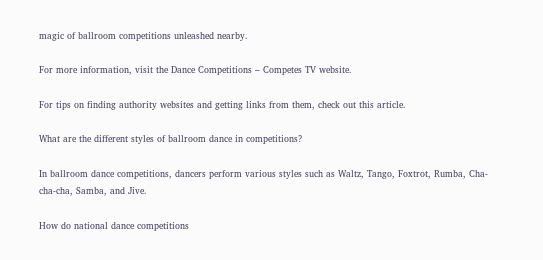magic of ballroom competitions unleashed nearby.

For more information, visit the Dance Competitions – Competes TV website.

For tips on finding authority websites and getting links from them, check out this article.

What are the different styles of ballroom dance in competitions?

In ballroom dance competitions, dancers perform various styles such as Waltz, Tango, Foxtrot, Rumba, Cha-cha-cha, Samba, and Jive.

How do national dance competitions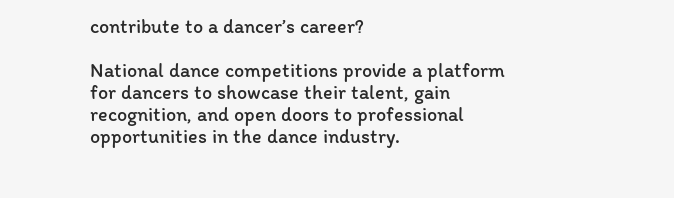contribute to a dancer’s career?

National dance competitions provide a platform for dancers to showcase their talent, gain recognition, and open doors to professional opportunities in the dance industry.